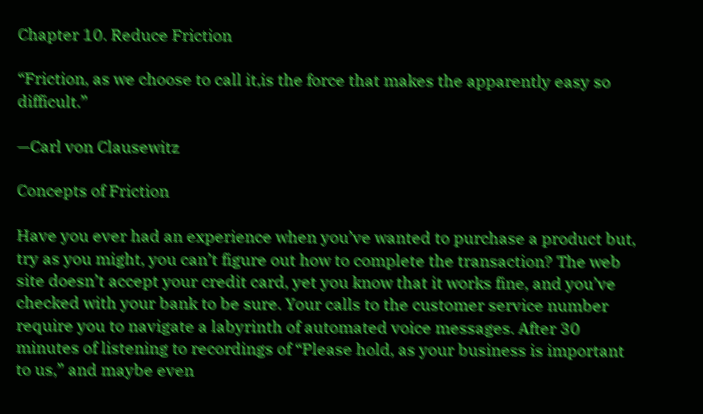Chapter 10. Reduce Friction

“Friction, as we choose to call it,is the force that makes the apparently easy so difficult.”

—Carl von Clausewitz

Concepts of Friction

Have you ever had an experience when you’ve wanted to purchase a product but, try as you might, you can’t figure out how to complete the transaction? The web site doesn’t accept your credit card, yet you know that it works fine, and you’ve checked with your bank to be sure. Your calls to the customer service number require you to navigate a labyrinth of automated voice messages. After 30 minutes of listening to recordings of “Please hold, as your business is important to us,” and maybe even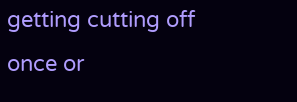getting cutting off once or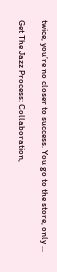twice, you’re no closer to success. You go to the store, only ...

Get The Jazz Process: Collaboration,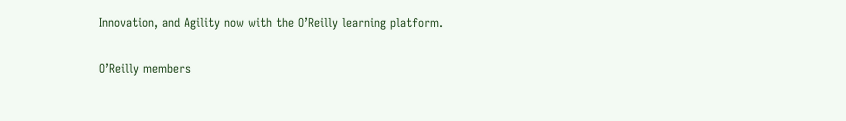Innovation, and Agility now with the O’Reilly learning platform.

O’Reilly members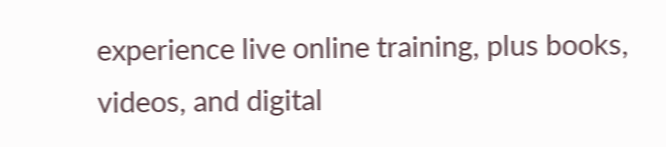experience live online training, plus books, videos, and digital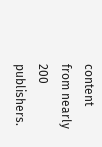content from nearly 200 publishers.